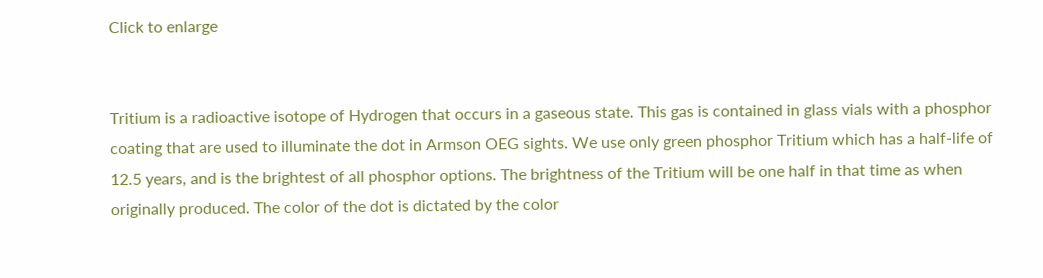Click to enlarge


Tritium is a radioactive isotope of Hydrogen that occurs in a gaseous state. This gas is contained in glass vials with a phosphor coating that are used to illuminate the dot in Armson OEG sights. We use only green phosphor Tritium which has a half-life of 12.5 years, and is the brightest of all phosphor options. The brightness of the Tritium will be one half in that time as when originally produced. The color of the dot is dictated by the color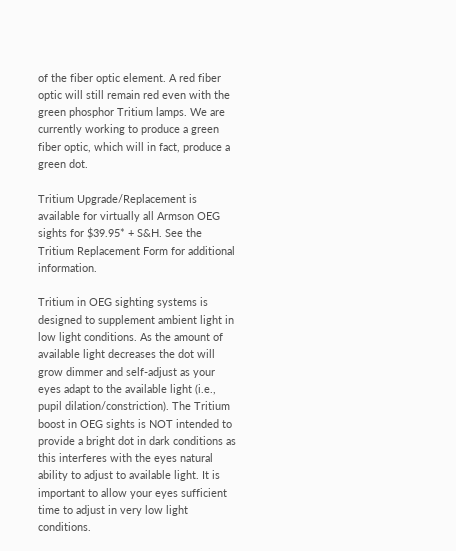of the fiber optic element. A red fiber optic will still remain red even with the green phosphor Tritium lamps. We are currently working to produce a green fiber optic, which will in fact, produce a green dot.

Tritium Upgrade/Replacement is available for virtually all Armson OEG sights for $39.95* + S&H. See the Tritium Replacement Form for additional information.

Tritium in OEG sighting systems is designed to supplement ambient light in low light conditions. As the amount of available light decreases the dot will grow dimmer and self-adjust as your eyes adapt to the available light (i.e., pupil dilation/constriction). The Tritium boost in OEG sights is NOT intended to provide a bright dot in dark conditions as this interferes with the eyes natural ability to adjust to available light. It is important to allow your eyes sufficient time to adjust in very low light conditions.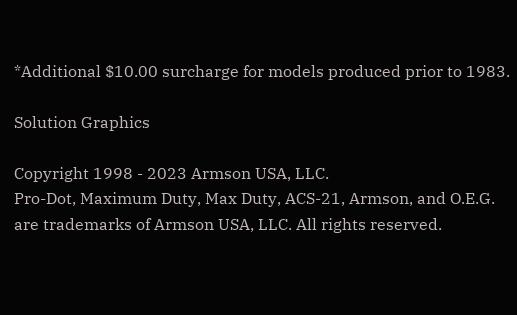*Additional $10.00 surcharge for models produced prior to 1983.

Solution Graphics

Copyright 1998 - 2023 Armson USA, LLC.
Pro-Dot, Maximum Duty, Max Duty, ACS-21, Armson, and O.E.G. are trademarks of Armson USA, LLC. All rights reserved.